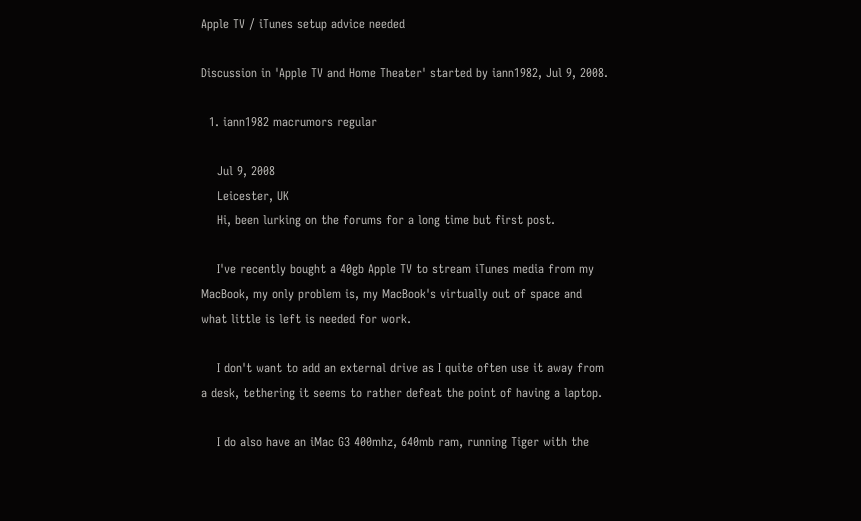Apple TV / iTunes setup advice needed

Discussion in 'Apple TV and Home Theater' started by iann1982, Jul 9, 2008.

  1. iann1982 macrumors regular

    Jul 9, 2008
    Leicester, UK
    Hi, been lurking on the forums for a long time but first post.

    I've recently bought a 40gb Apple TV to stream iTunes media from my MacBook, my only problem is, my MacBook's virtually out of space and what little is left is needed for work.

    I don't want to add an external drive as I quite often use it away from a desk, tethering it seems to rather defeat the point of having a laptop.

    I do also have an iMac G3 400mhz, 640mb ram, running Tiger with the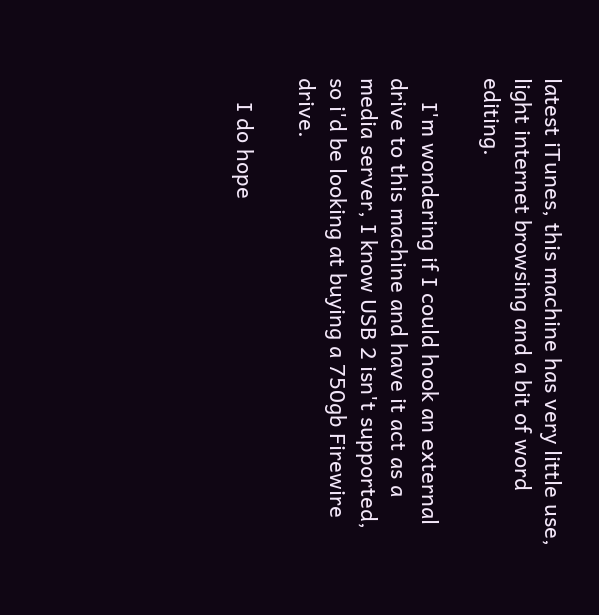latest iTunes, this machine has very little use, light internet browsing and a bit of word editing.

    I'm wondering if I could hook an external drive to this machine and have it act as a media server, I know USB 2 isn't supported, so i'd be looking at buying a 750gb Firewire drive.

    I do hope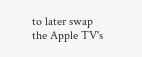to later swap the Apple TV's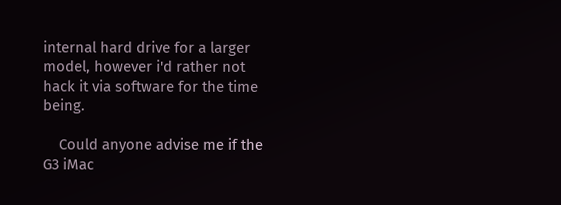internal hard drive for a larger model, however i'd rather not hack it via software for the time being.

    Could anyone advise me if the G3 iMac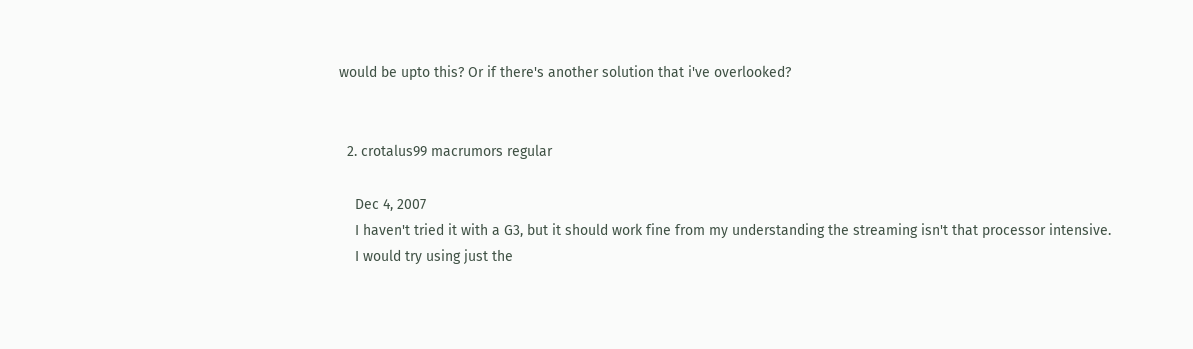would be upto this? Or if there's another solution that i've overlooked?


  2. crotalus99 macrumors regular

    Dec 4, 2007
    I haven't tried it with a G3, but it should work fine from my understanding the streaming isn't that processor intensive.
    I would try using just the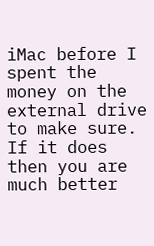iMac before I spent the money on the external drive to make sure. If it does then you are much better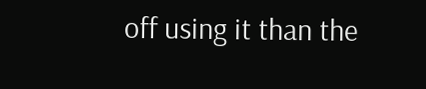off using it than the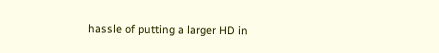hassle of putting a larger HD in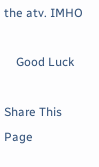the atv. IMHO

    Good Luck

Share This Page